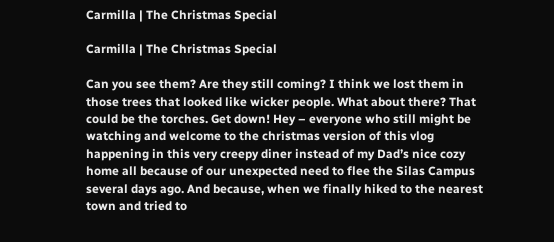Carmilla | The Christmas Special

Carmilla | The Christmas Special

Can you see them? Are they still coming? I think we lost them in those trees that looked like wicker people. What about there? That could be the torches. Get down! Hey – everyone who still might be watching and welcome to the christmas version of this vlog happening in this very creepy diner instead of my Dad’s nice cozy home all because of our unexpected need to flee the Silas Campus several days ago. And because, when we finally hiked to the nearest town and tried to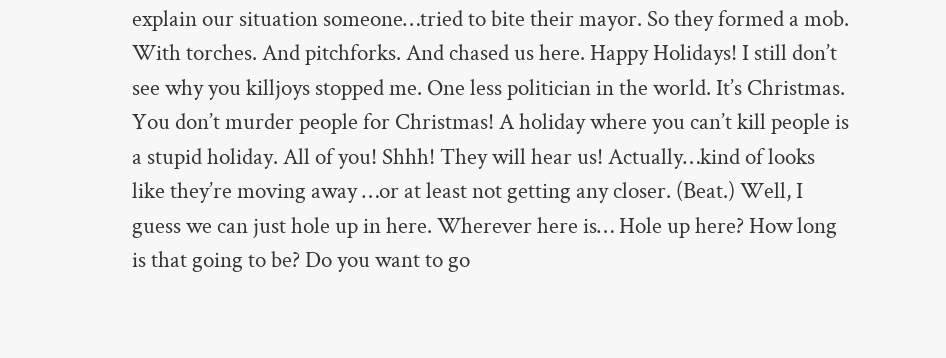explain our situation someone…tried to bite their mayor. So they formed a mob. With torches. And pitchforks. And chased us here. Happy Holidays! I still don’t see why you killjoys stopped me. One less politician in the world. It’s Christmas. You don’t murder people for Christmas! A holiday where you can’t kill people is a stupid holiday. All of you! Shhh! They will hear us! Actually…kind of looks like they’re moving away …or at least not getting any closer. (Beat.) Well, I guess we can just hole up in here. Wherever here is… Hole up here? How long is that going to be? Do you want to go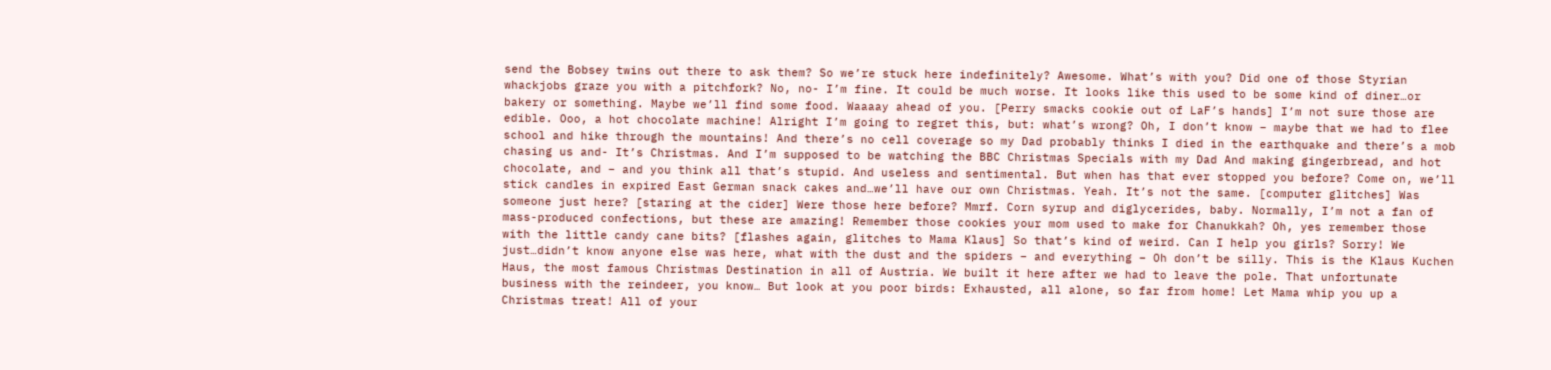send the Bobsey twins out there to ask them? So we’re stuck here indefinitely? Awesome. What’s with you? Did one of those Styrian whackjobs graze you with a pitchfork? No, no- I’m fine. It could be much worse. It looks like this used to be some kind of diner…or bakery or something. Maybe we’ll find some food. Waaaay ahead of you. [Perry smacks cookie out of LaF’s hands] I’m not sure those are edible. Ooo, a hot chocolate machine! Alright I’m going to regret this, but: what’s wrong? Oh, I don’t know – maybe that we had to flee school and hike through the mountains! And there’s no cell coverage so my Dad probably thinks I died in the earthquake and there’s a mob chasing us and- It’s Christmas. And I’m supposed to be watching the BBC Christmas Specials with my Dad And making gingerbread, and hot chocolate, and – and you think all that’s stupid. And useless and sentimental. But when has that ever stopped you before? Come on, we’ll stick candles in expired East German snack cakes and…we’ll have our own Christmas. Yeah. It’s not the same. [computer glitches] Was someone just here? [staring at the cider] Were those here before? Mmrf. Corn syrup and diglycerides, baby. Normally, I’m not a fan of mass-produced confections, but these are amazing! Remember those cookies your mom used to make for Chanukkah? Oh, yes remember those with the little candy cane bits? [flashes again, glitches to Mama Klaus] So that’s kind of weird. Can I help you girls? Sorry! We just…didn’t know anyone else was here, what with the dust and the spiders – and everything – Oh don’t be silly. This is the Klaus Kuchen Haus, the most famous Christmas Destination in all of Austria. We built it here after we had to leave the pole. That unfortunate business with the reindeer, you know… But look at you poor birds: Exhausted, all alone, so far from home! Let Mama whip you up a Christmas treat! All of your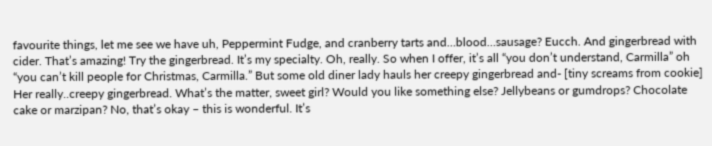favourite things, let me see we have uh, Peppermint Fudge, and cranberry tarts and…blood…sausage? Eucch. And gingerbread with cider. That’s amazing! Try the gingerbread. It’s my specialty. Oh, really. So when I offer, it’s all “you don’t understand, Carmilla” oh “you can’t kill people for Christmas, Carmilla.” But some old diner lady hauls her creepy gingerbread and- [tiny screams from cookie] Her really..creepy gingerbread. What’s the matter, sweet girl? Would you like something else? Jellybeans or gumdrops? Chocolate cake or marzipan? No, that’s okay – this is wonderful. It’s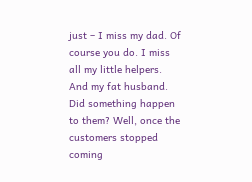just – I miss my dad. Of course you do. I miss all my little helpers. And my fat husband. Did something happen to them? Well, once the customers stopped coming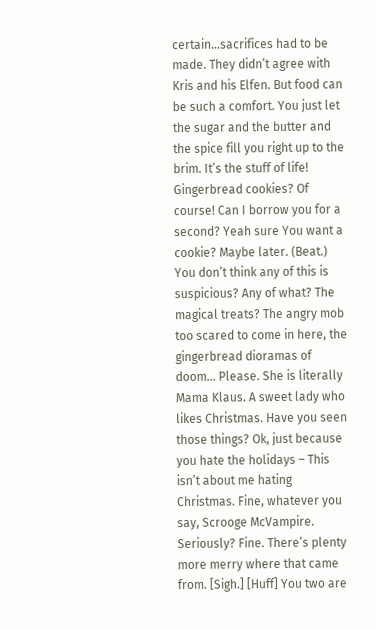certain…sacrifices had to be made. They didn’t agree with Kris and his Elfen. But food can be such a comfort. You just let the sugar and the butter and the spice fill you right up to the brim. It’s the stuff of life! Gingerbread cookies? Of course! Can I borrow you for a second? Yeah sure You want a cookie? Maybe later. (Beat.) You don’t think any of this is suspicious? Any of what? The magical treats? The angry mob too scared to come in here, the gingerbread dioramas of doom… Please. She is literally Mama Klaus. A sweet lady who likes Christmas. Have you seen those things? Ok, just because you hate the holidays – This isn’t about me hating Christmas. Fine, whatever you say, Scrooge McVampire. Seriously? Fine. There’s plenty more merry where that came from. [Sigh.] [Huff] You two are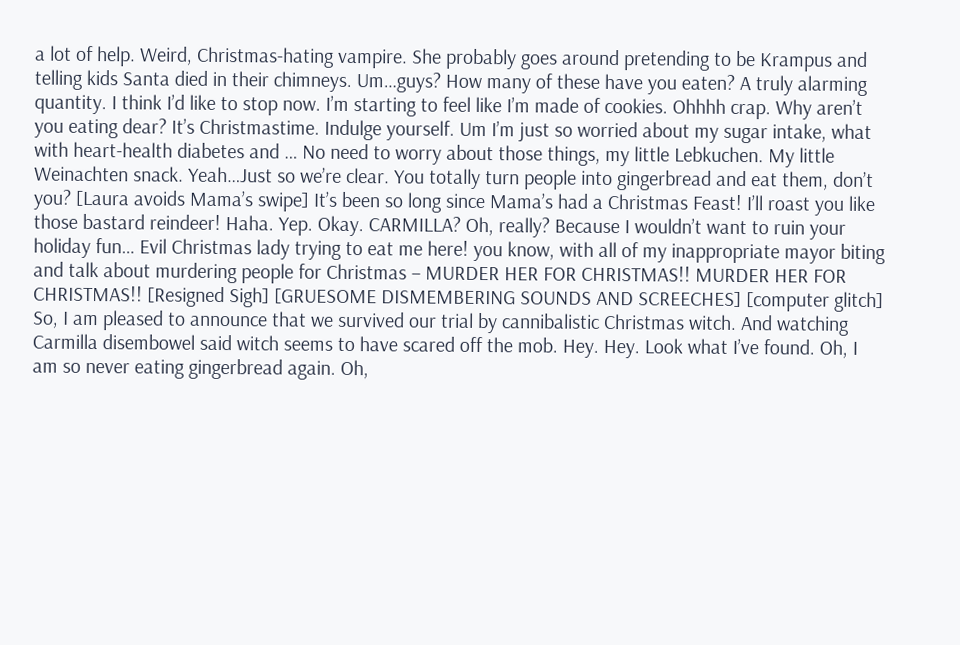a lot of help. Weird, Christmas-hating vampire. She probably goes around pretending to be Krampus and telling kids Santa died in their chimneys. Um…guys? How many of these have you eaten? A truly alarming quantity. I think I’d like to stop now. I’m starting to feel like I’m made of cookies. Ohhhh crap. Why aren’t you eating dear? It’s Christmastime. Indulge yourself. Um I’m just so worried about my sugar intake, what with heart-health diabetes and … No need to worry about those things, my little Lebkuchen. My little Weinachten snack. Yeah…Just so we’re clear. You totally turn people into gingerbread and eat them, don’t you? [Laura avoids Mama’s swipe] It’s been so long since Mama’s had a Christmas Feast! I’ll roast you like those bastard reindeer! Haha. Yep. Okay. CARMILLA? Oh, really? Because I wouldn’t want to ruin your holiday fun… Evil Christmas lady trying to eat me here! you know, with all of my inappropriate mayor biting and talk about murdering people for Christmas – MURDER HER FOR CHRISTMAS!! MURDER HER FOR CHRISTMAS!! [Resigned Sigh] [GRUESOME DISMEMBERING SOUNDS AND SCREECHES] [computer glitch] So, I am pleased to announce that we survived our trial by cannibalistic Christmas witch. And watching Carmilla disembowel said witch seems to have scared off the mob. Hey. Hey. Look what I’ve found. Oh, I am so never eating gingerbread again. Oh,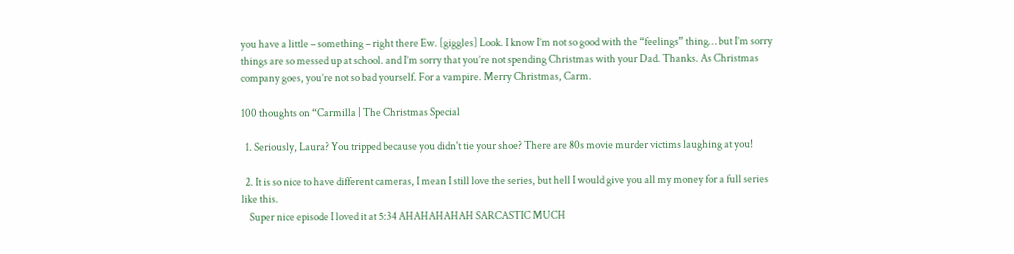you have a little – something – right there Ew. [giggles] Look. I know I’m not so good with the “feelings” thing… but I’m sorry things are so messed up at school. and I’m sorry that you’re not spending Christmas with your Dad. Thanks. As Christmas company goes, you’re not so bad yourself. For a vampire. Merry Christmas, Carm.

100 thoughts on “Carmilla | The Christmas Special

  1. Seriously, Laura? You tripped because you didn't tie your shoe? There are 80s movie murder victims laughing at you!

  2. It is so nice to have different cameras, I mean I still love the series, but hell I would give you all my money for a full series like this.
    Super nice episode I loved it at 5:34 AHAHAHAHAH SARCASTIC MUCH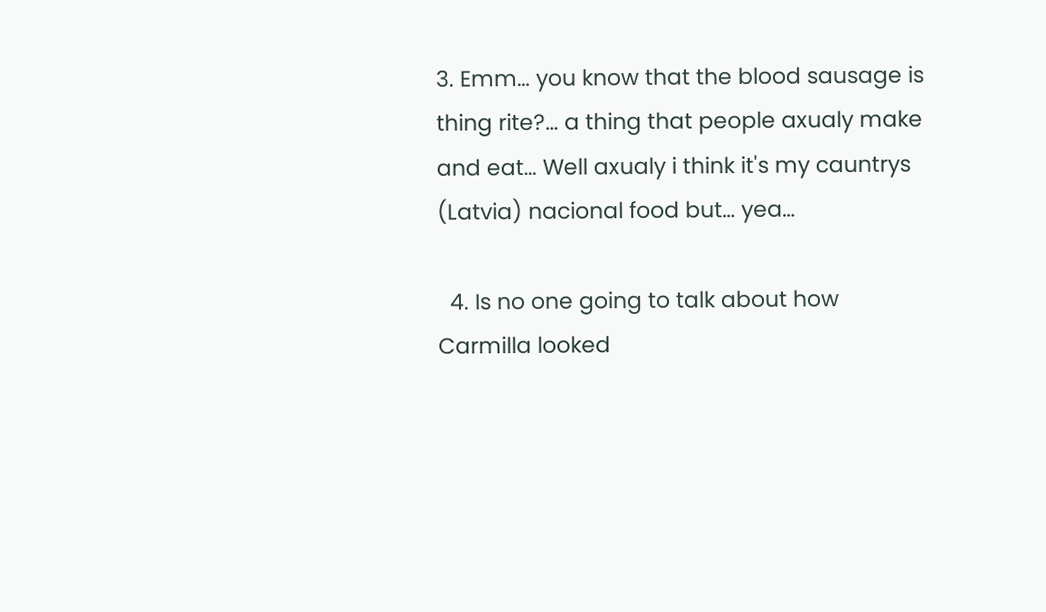3. Emm… you know that the blood sausage is thing rite?… a thing that people axualy make and eat… Well axualy i think it's my cauntrys (Latvia) nacional food but… yea…

  4. Is no one going to talk about how Carmilla looked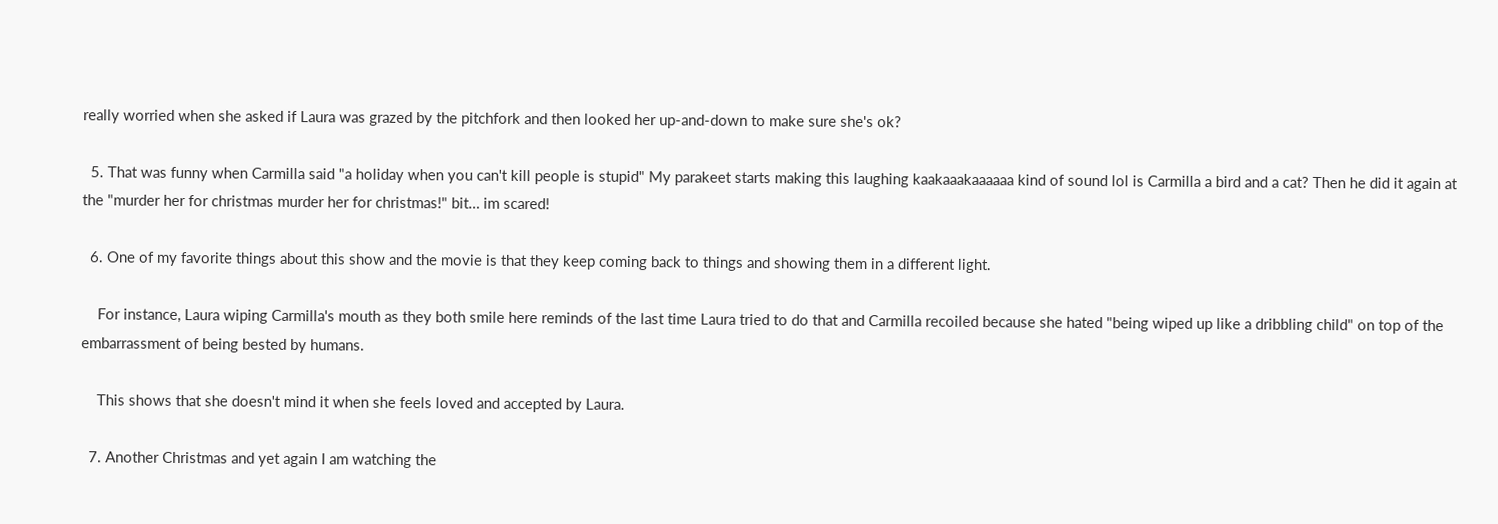really worried when she asked if Laura was grazed by the pitchfork and then looked her up-and-down to make sure she's ok?

  5. That was funny when Carmilla said "a holiday when you can't kill people is stupid" My parakeet starts making this laughing kaakaaakaaaaaa kind of sound lol is Carmilla a bird and a cat? Then he did it again at the "murder her for christmas murder her for christmas!" bit… im scared!

  6. One of my favorite things about this show and the movie is that they keep coming back to things and showing them in a different light.

    For instance, Laura wiping Carmilla's mouth as they both smile here reminds of the last time Laura tried to do that and Carmilla recoiled because she hated "being wiped up like a dribbling child" on top of the embarrassment of being bested by humans.

    This shows that she doesn't mind it when she feels loved and accepted by Laura.

  7. Another Christmas and yet again I am watching the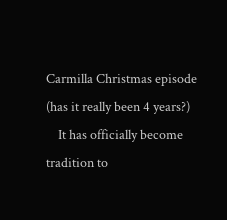Carmilla Christmas episode (has it really been 4 years?)
    It has officially become tradition to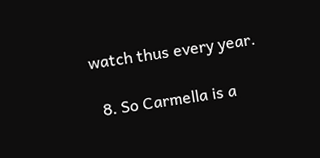watch thus every year.

  8. So Carmella is a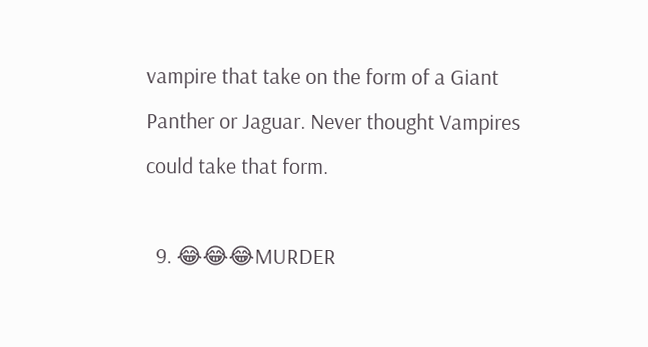vampire that take on the form of a Giant Panther or Jaguar. Never thought Vampires could take that form.

  9. 😂😂😂MURDER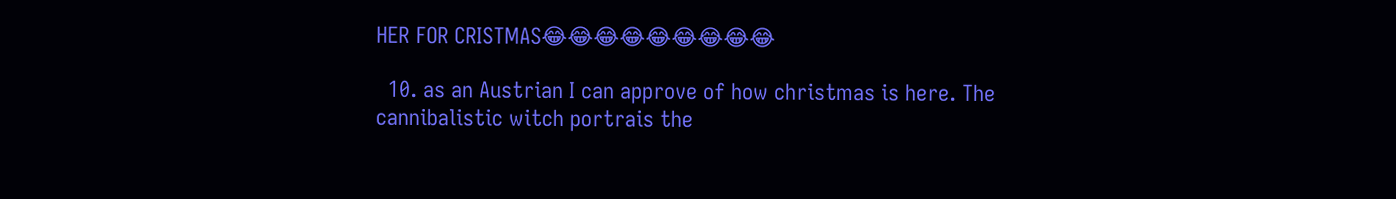HER FOR CRISTMAS😂😂😂😂😂😂😂😂😂

  10. as an Austrian I can approve of how christmas is here. The cannibalistic witch portrais the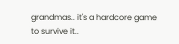grandmas.. it's a hardcore game to survive it..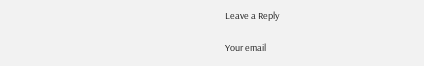Leave a Reply

Your email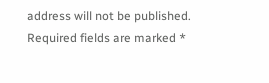address will not be published. Required fields are marked *